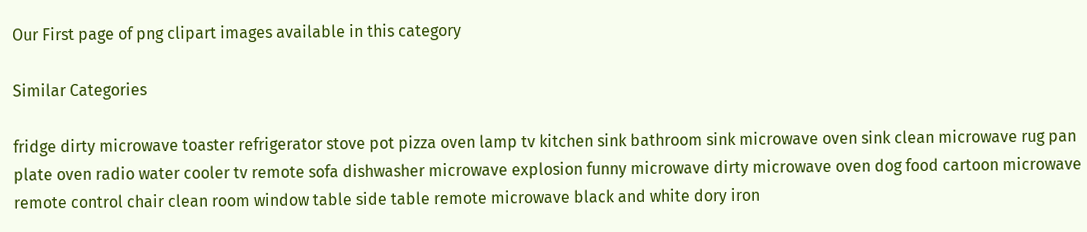Our First page of png clipart images available in this category

Similar Categories

fridge dirty microwave toaster refrigerator stove pot pizza oven lamp tv kitchen sink bathroom sink microwave oven sink clean microwave rug pan plate oven radio water cooler tv remote sofa dishwasher microwave explosion funny microwave dirty microwave oven dog food cartoon microwave remote control chair clean room window table side table remote microwave black and white dory iron